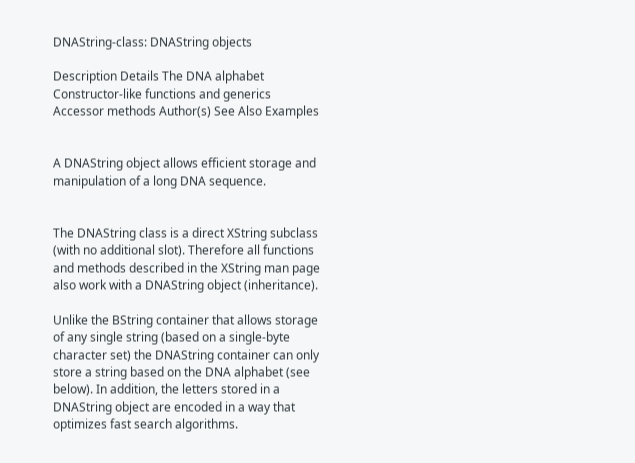DNAString-class: DNAString objects

Description Details The DNA alphabet Constructor-like functions and generics Accessor methods Author(s) See Also Examples


A DNAString object allows efficient storage and manipulation of a long DNA sequence.


The DNAString class is a direct XString subclass (with no additional slot). Therefore all functions and methods described in the XString man page also work with a DNAString object (inheritance).

Unlike the BString container that allows storage of any single string (based on a single-byte character set) the DNAString container can only store a string based on the DNA alphabet (see below). In addition, the letters stored in a DNAString object are encoded in a way that optimizes fast search algorithms.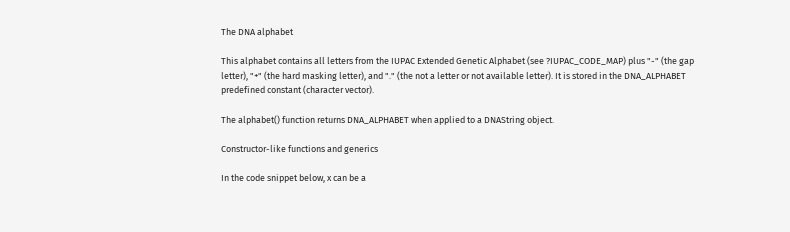The DNA alphabet

This alphabet contains all letters from the IUPAC Extended Genetic Alphabet (see ?IUPAC_CODE_MAP) plus "-" (the gap letter), "+" (the hard masking letter), and "." (the not a letter or not available letter). It is stored in the DNA_ALPHABET predefined constant (character vector).

The alphabet() function returns DNA_ALPHABET when applied to a DNAString object.

Constructor-like functions and generics

In the code snippet below, x can be a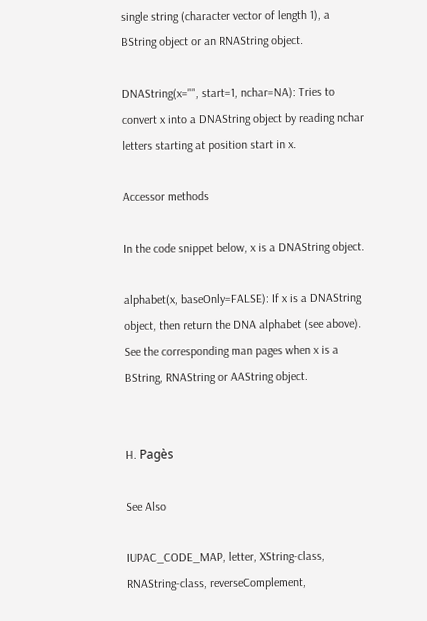single string (character vector of length 1), a BString object or an RNAString object.

DNAString(x="", start=1, nchar=NA): Tries to convert x into a DNAString object by reading nchar letters starting at position start in x.

Accessor methods

In the code snippet below, x is a DNAString object.

alphabet(x, baseOnly=FALSE): If x is a DNAString object, then return the DNA alphabet (see above). See the corresponding man pages when x is a BString, RNAString or AAString object.


H. Pagès

See Also

IUPAC_CODE_MAP, letter, XString-class, RNAString-class, reverseComplement,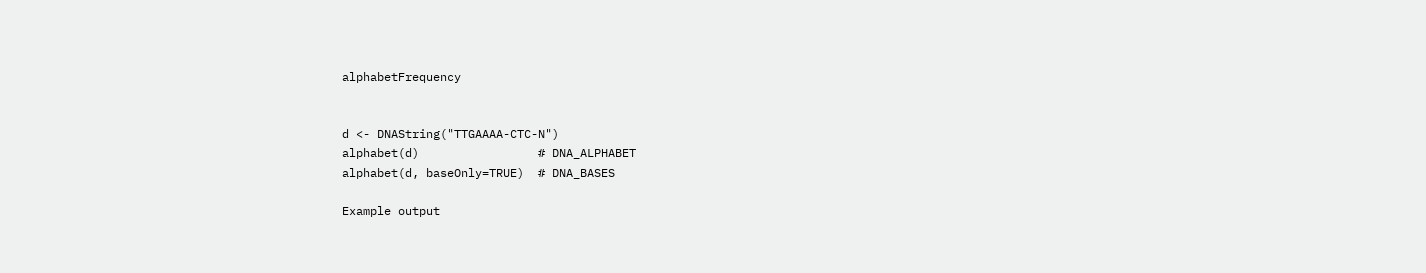alphabetFrequency


d <- DNAString("TTGAAAA-CTC-N")
alphabet(d)                 # DNA_ALPHABET
alphabet(d, baseOnly=TRUE)  # DNA_BASES

Example output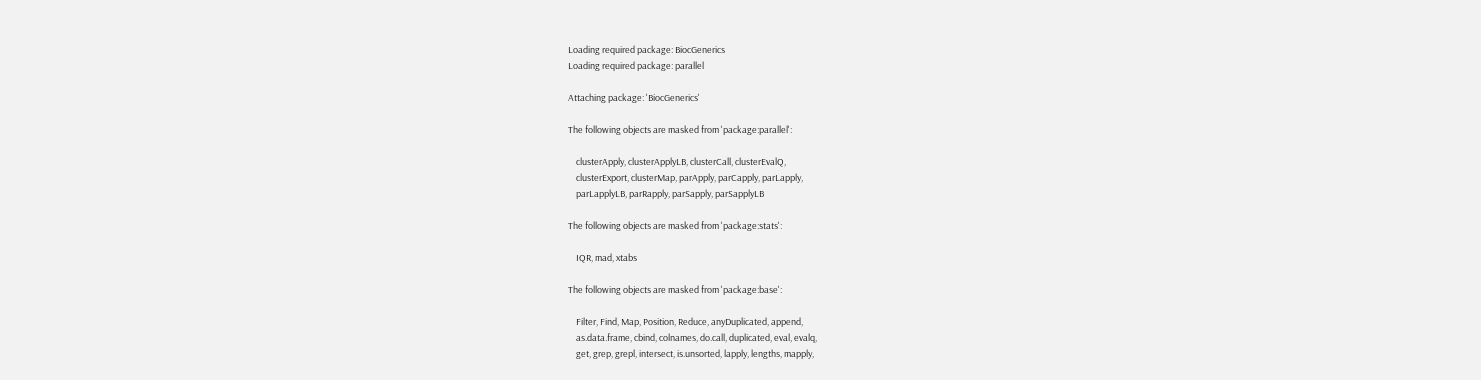Loading required package: BiocGenerics
Loading required package: parallel

Attaching package: 'BiocGenerics'

The following objects are masked from 'package:parallel':

    clusterApply, clusterApplyLB, clusterCall, clusterEvalQ,
    clusterExport, clusterMap, parApply, parCapply, parLapply,
    parLapplyLB, parRapply, parSapply, parSapplyLB

The following objects are masked from 'package:stats':

    IQR, mad, xtabs

The following objects are masked from 'package:base':

    Filter, Find, Map, Position, Reduce, anyDuplicated, append,
    as.data.frame, cbind, colnames, do.call, duplicated, eval, evalq,
    get, grep, grepl, intersect, is.unsorted, lapply, lengths, mapply,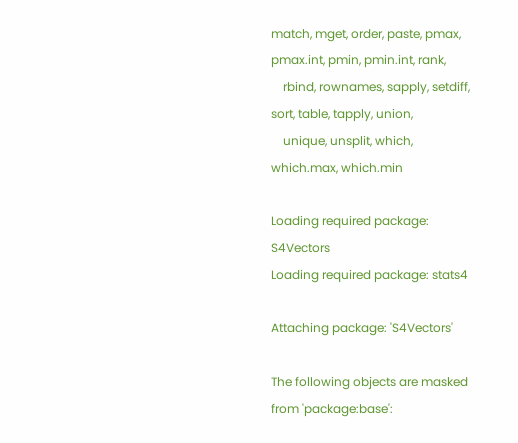match, mget, order, paste, pmax, pmax.int, pmin, pmin.int, rank,
    rbind, rownames, sapply, setdiff, sort, table, tapply, union,
    unique, unsplit, which, which.max, which.min

Loading required package: S4Vectors
Loading required package: stats4

Attaching package: 'S4Vectors'

The following objects are masked from 'package:base':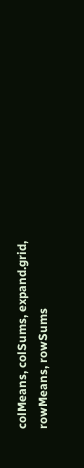colMeans, colSums, expand.grid, rowMeans, rowSums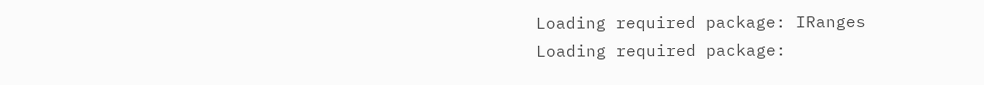Loading required package: IRanges
Loading required package: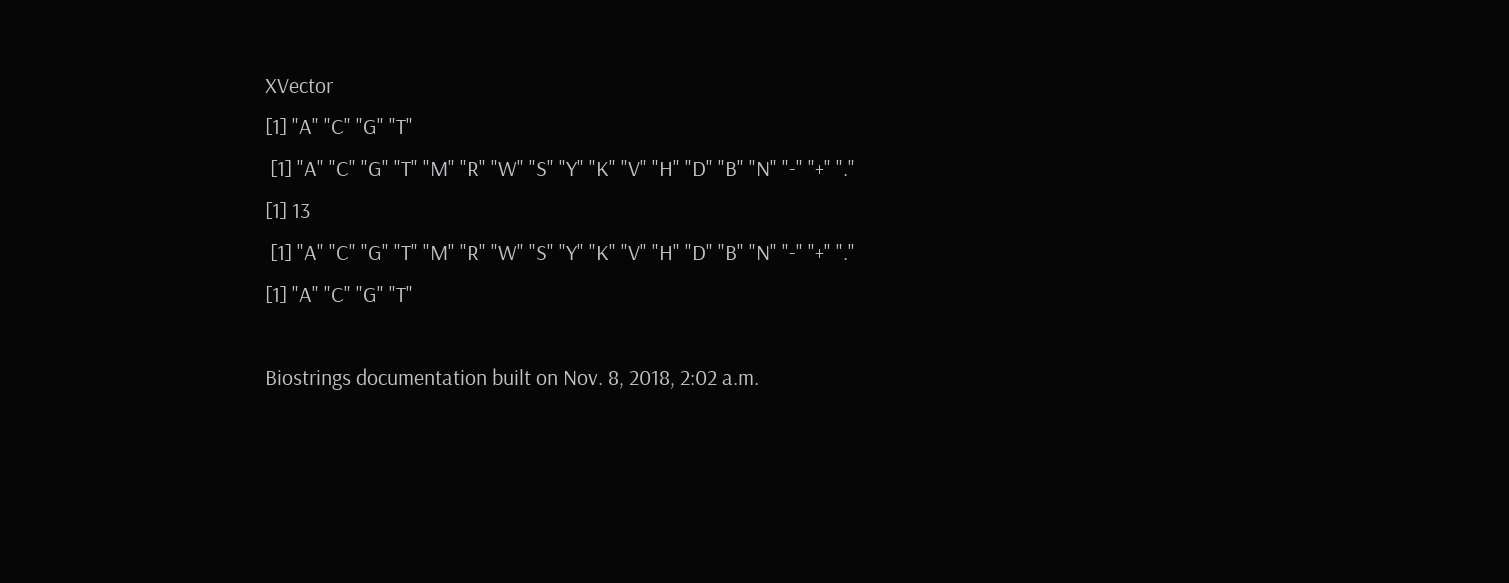XVector
[1] "A" "C" "G" "T"
 [1] "A" "C" "G" "T" "M" "R" "W" "S" "Y" "K" "V" "H" "D" "B" "N" "-" "+" "."
[1] 13
 [1] "A" "C" "G" "T" "M" "R" "W" "S" "Y" "K" "V" "H" "D" "B" "N" "-" "+" "."
[1] "A" "C" "G" "T"

Biostrings documentation built on Nov. 8, 2018, 2:02 a.m.